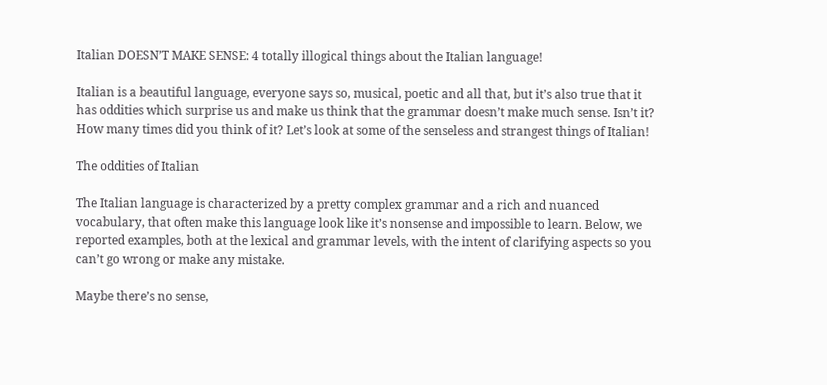Italian DOESN’T MAKE SENSE: 4 totally illogical things about the Italian language!

Italian is a beautiful language, everyone says so, musical, poetic and all that, but it’s also true that it has oddities which surprise us and make us think that the grammar doesn’t make much sense. Isn’t it? How many times did you think of it? Let’s look at some of the senseless and strangest things of Italian!

The oddities of Italian

The Italian language is characterized by a pretty complex grammar and a rich and nuanced vocabulary, that often make this language look like it’s nonsense and impossible to learn. Below, we reported examples, both at the lexical and grammar levels, with the intent of clarifying aspects so you can’t go wrong or make any mistake.

Maybe there’s no sense,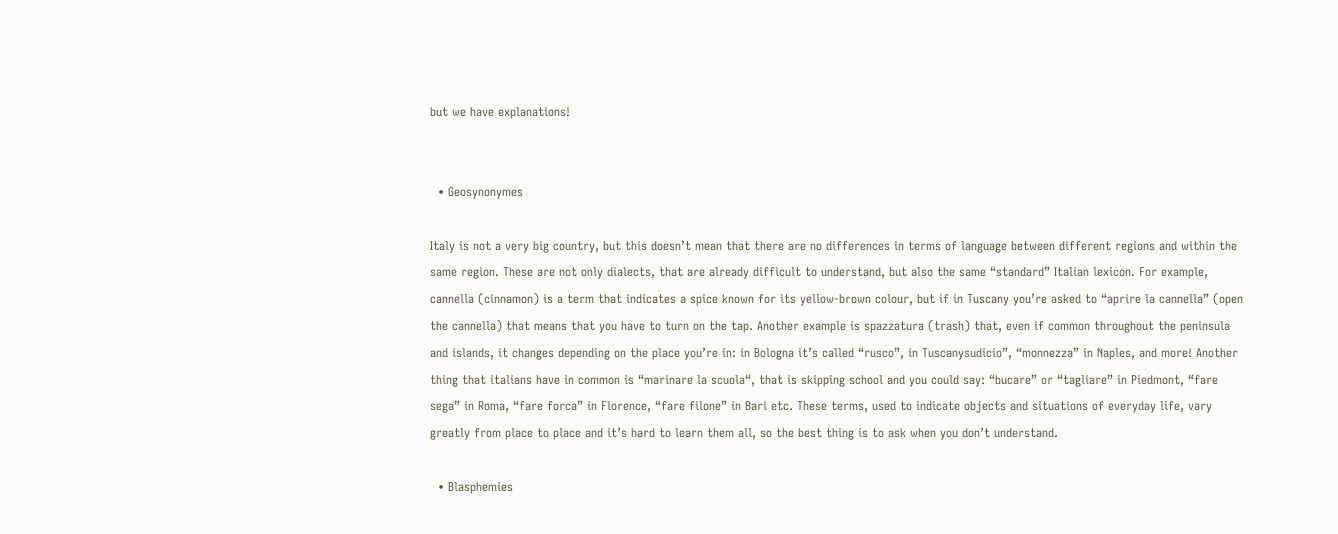but we have explanations!


  • Geosynonymes

Italy is not a very big country, but this doesn’t mean that there are no differences in terms of language between different regions and within the same region. These are not only dialects, that are already difficult to understand, but also the same “standard” Italian lexicon. For example, cannella (cinnamon) is a term that indicates a spice known for its yellow-brown colour, but if in Tuscany you’re asked to “aprire la cannella” (open the cannella) that means that you have to turn on the tap. Another example is spazzatura (trash) that, even if common throughout the peninsula and islands, it changes depending on the place you’re in: in Bologna it’s called “rusco”, in Tuscanysudicio”, “monnezza” in Naples, and more! Another thing that italians have in common is “marinare la scuola“, that is skipping school and you could say: “bucare” or “tagliare” in Piedmont, “fare sega” in Roma, “fare forca” in Florence, “fare filone” in Bari etc. These terms, used to indicate objects and situations of everyday life, vary greatly from place to place and it’s hard to learn them all, so the best thing is to ask when you don’t understand.

  • Blasphemies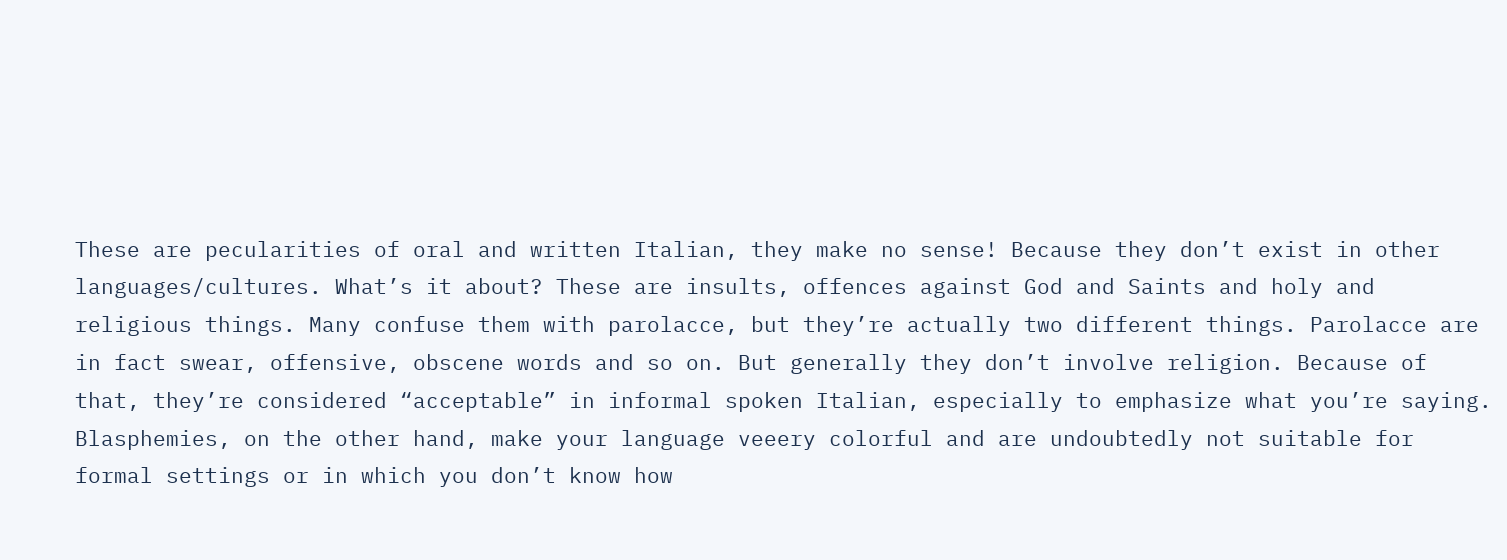These are pecularities of oral and written Italian, they make no sense! Because they don’t exist in other languages/cultures. What’s it about? These are insults, offences against God and Saints and holy and religious things. Many confuse them with parolacce, but they’re actually two different things. Parolacce are in fact swear, offensive, obscene words and so on. But generally they don’t involve religion. Because of that, they’re considered “acceptable” in informal spoken Italian, especially to emphasize what you’re saying. Blasphemies, on the other hand, make your language veeery colorful and are undoubtedly not suitable for formal settings or in which you don’t know how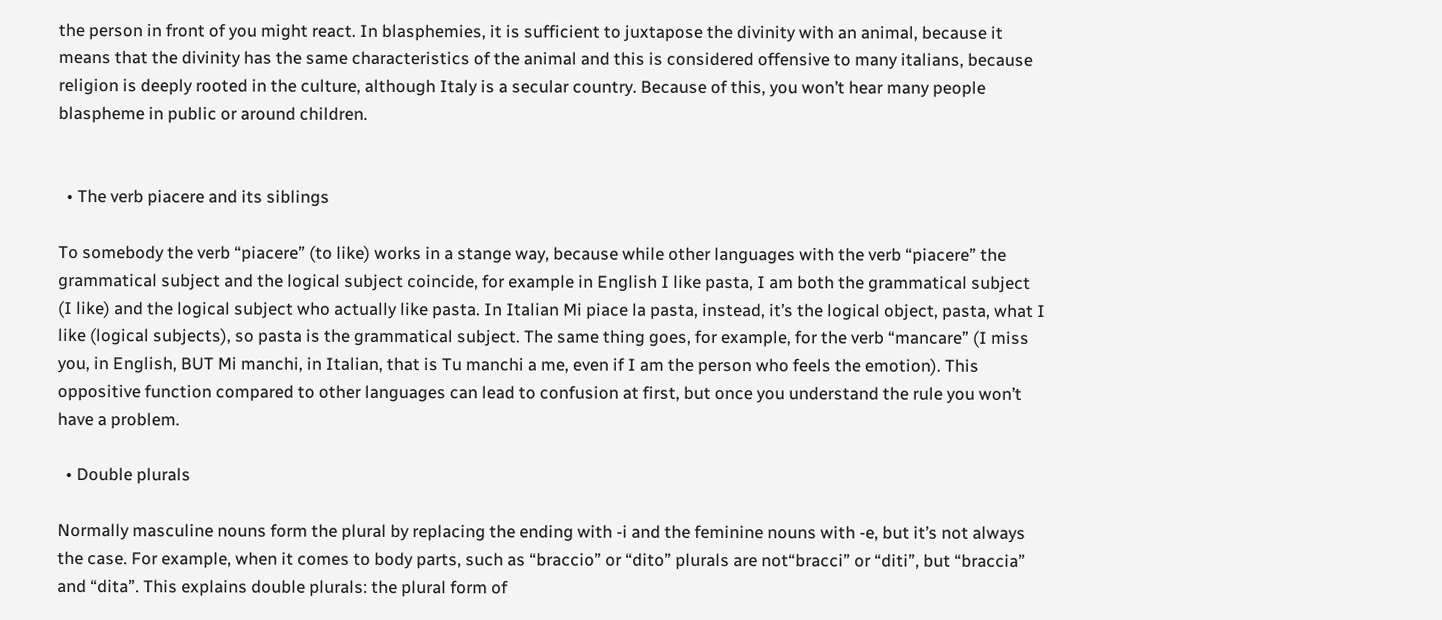the person in front of you might react. In blasphemies, it is sufficient to juxtapose the divinity with an animal, because it means that the divinity has the same characteristics of the animal and this is considered offensive to many italians, because religion is deeply rooted in the culture, although Italy is a secular country. Because of this, you won’t hear many people blaspheme in public or around children.


  • The verb piacere and its siblings

To somebody the verb “piacere” (to like) works in a stange way, because while other languages with the verb “piacere” the grammatical subject and the logical subject coincide, for example in English I like pasta, I am both the grammatical subject (I like) and the logical subject who actually like pasta. In Italian Mi piace la pasta, instead, it’s the logical object, pasta, what I like (logical subjects), so pasta is the grammatical subject. The same thing goes, for example, for the verb “mancare” (I miss you, in English, BUT Mi manchi, in Italian, that is Tu manchi a me, even if I am the person who feels the emotion). This oppositive function compared to other languages can lead to confusion at first, but once you understand the rule you won’t have a problem.

  • Double plurals

Normally masculine nouns form the plural by replacing the ending with -i and the feminine nouns with -e, but it’s not always the case. For example, when it comes to body parts, such as “braccio” or “dito” plurals are not“bracci” or “diti”, but “braccia” and “dita”. This explains double plurals: the plural form of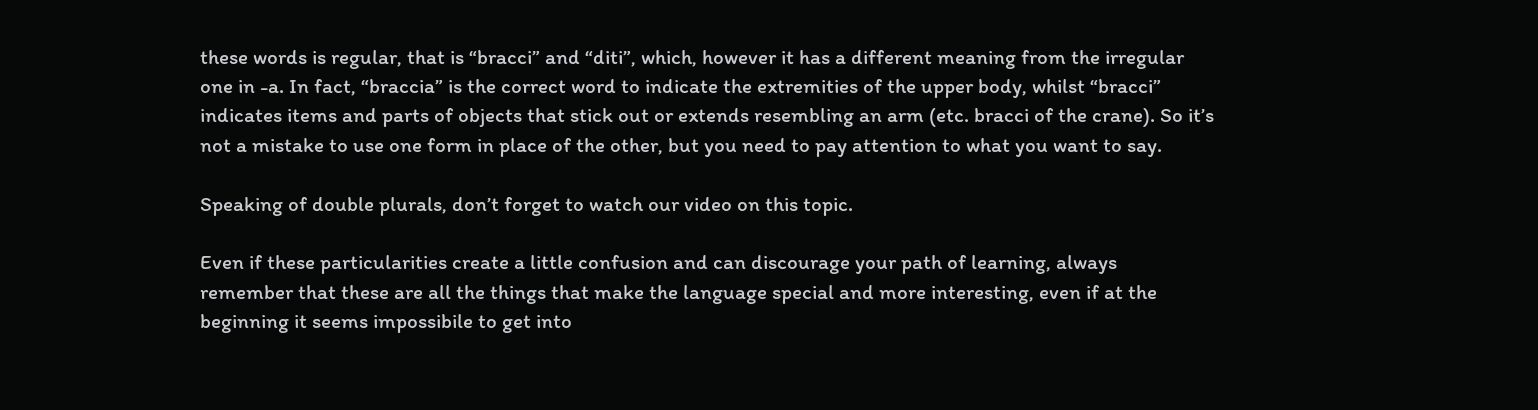these words is regular, that is “bracci” and “diti”, which, however it has a different meaning from the irregular one in -a. In fact, “braccia” is the correct word to indicate the extremities of the upper body, whilst “bracci” indicates items and parts of objects that stick out or extends resembling an arm (etc. bracci of the crane). So it’s not a mistake to use one form in place of the other, but you need to pay attention to what you want to say.

Speaking of double plurals, don’t forget to watch our video on this topic.

Even if these particularities create a little confusion and can discourage your path of learning, always remember that these are all the things that make the language special and more interesting, even if at the beginning it seems impossibile to get into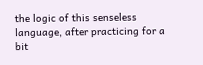the logic of this senseless language, after practicing for a bit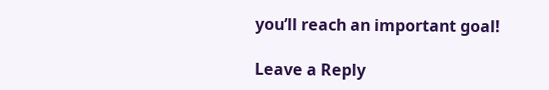you’ll reach an important goal!

Leave a Reply